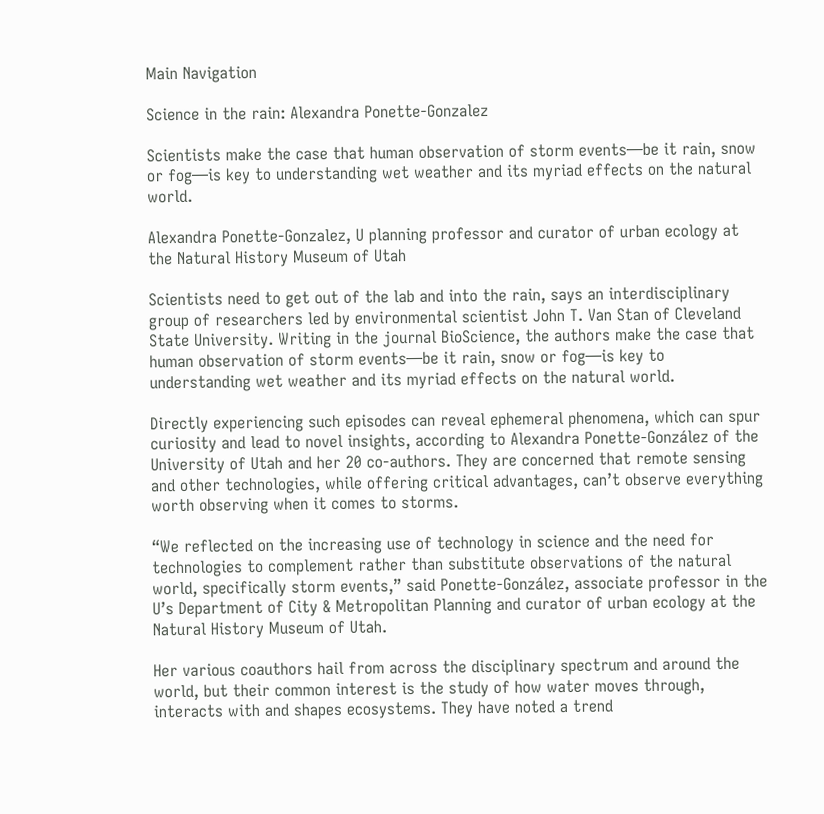Main Navigation

Science in the rain: Alexandra Ponette-Gonzalez

Scientists make the case that human observation of storm events—be it rain, snow or fog—is key to understanding wet weather and its myriad effects on the natural world.

Alexandra Ponette-Gonzalez, U planning professor and curator of urban ecology at the Natural History Museum of Utah

Scientists need to get out of the lab and into the rain, says an interdisciplinary group of researchers led by environmental scientist John T. Van Stan of Cleveland State University. Writing in the journal BioScience, the authors make the case that human observation of storm events—be it rain, snow or fog—is key to understanding wet weather and its myriad effects on the natural world.

Directly experiencing such episodes can reveal ephemeral phenomena, which can spur curiosity and lead to novel insights, according to Alexandra Ponette-González of the University of Utah and her 20 co-authors. They are concerned that remote sensing and other technologies, while offering critical advantages, can’t observe everything worth observing when it comes to storms.

“We reflected on the increasing use of technology in science and the need for technologies to complement rather than substitute observations of the natural world, specifically storm events,” said Ponette-González, associate professor in the U’s Department of City & Metropolitan Planning and curator of urban ecology at the Natural History Museum of Utah.

Her various coauthors hail from across the disciplinary spectrum and around the world, but their common interest is the study of how water moves through, interacts with and shapes ecosystems. They have noted a trend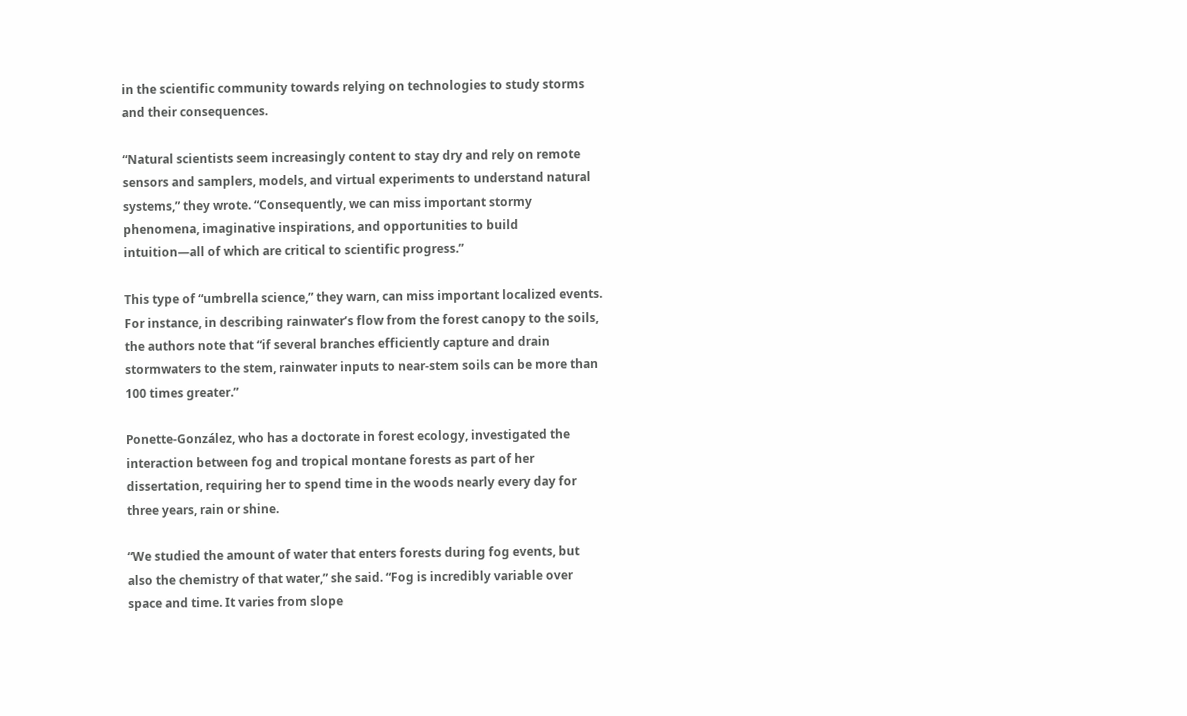in the scientific community towards relying on technologies to study storms and their consequences.

“Natural scientists seem increasingly content to stay dry and rely on remote sensors and samplers, models, and virtual experiments to understand natural systems,” they wrote. “Consequently, we can miss important stormy phenomena, imaginative inspirations, and opportunities to build intuition—all of which are critical to scientific progress.”

This type of “umbrella science,” they warn, can miss important localized events. For instance, in describing rainwater’s flow from the forest canopy to the soils, the authors note that “if several branches efficiently capture and drain stormwaters to the stem, rainwater inputs to near-stem soils can be more than 100 times greater.”

Ponette-González, who has a doctorate in forest ecology, investigated the interaction between fog and tropical montane forests as part of her dissertation, requiring her to spend time in the woods nearly every day for three years, rain or shine.

“We studied the amount of water that enters forests during fog events, but also the chemistry of that water,” she said. “Fog is incredibly variable over space and time. It varies from slope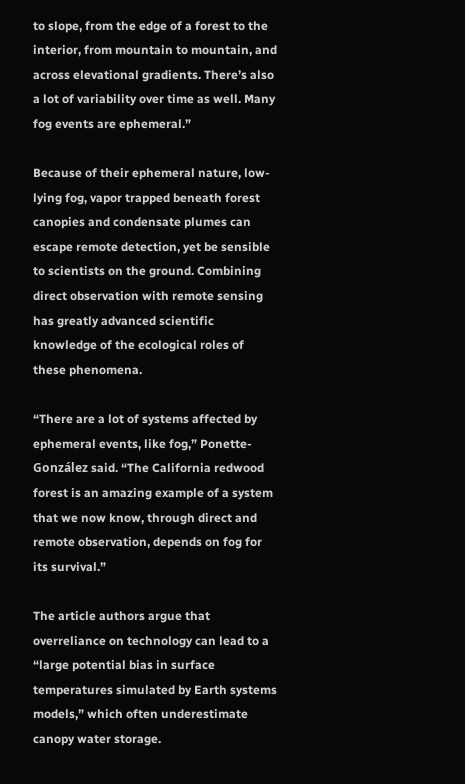to slope, from the edge of a forest to the interior, from mountain to mountain, and across elevational gradients. There’s also a lot of variability over time as well. Many fog events are ephemeral.”

Because of their ephemeral nature, low-lying fog, vapor trapped beneath forest canopies and condensate plumes can escape remote detection, yet be sensible to scientists on the ground. Combining direct observation with remote sensing has greatly advanced scientific knowledge of the ecological roles of these phenomena.

“There are a lot of systems affected by ephemeral events, like fog,” Ponette-González said. “The California redwood forest is an amazing example of a system that we now know, through direct and remote observation, depends on fog for its survival.”

The article authors argue that overreliance on technology can lead to a “large potential bias in surface temperatures simulated by Earth systems models,” which often underestimate canopy water storage.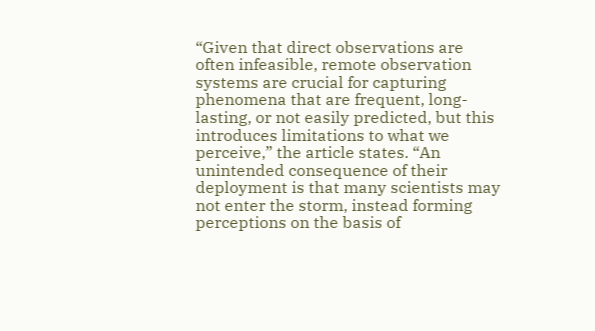“Given that direct observations are often infeasible, remote observation systems are crucial for capturing phenomena that are frequent, long-lasting, or not easily predicted, but this introduces limitations to what we perceive,” the article states. “An unintended consequence of their deployment is that many scientists may not enter the storm, instead forming perceptions on the basis of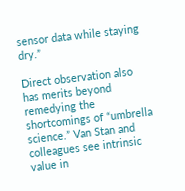sensor data while staying dry.”

Direct observation also has merits beyond remedying the shortcomings of “umbrella science.” Van Stan and colleagues see intrinsic value in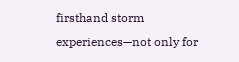firsthand storm experiences—not only for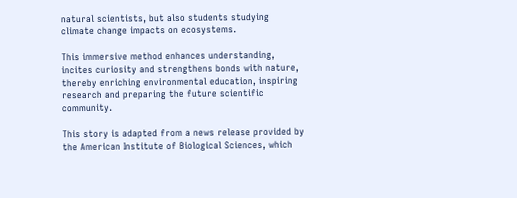natural scientists, but also students studying climate change impacts on ecosystems.

This immersive method enhances understanding, incites curiosity and strengthens bonds with nature, thereby enriching environmental education, inspiring research and preparing the future scientific community.

This story is adapted from a news release provided by the American Institute of Biological Sciences, which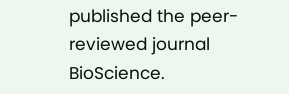published the peer-reviewed journal BioScience.